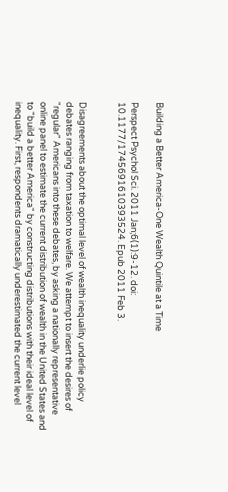Building a Better America-One Wealth Quintile at a Time

Perspect Psychol Sci. 2011 Jan;6(1):9-12. doi: 10.1177/1745691610393524. Epub 2011 Feb 3.


Disagreements about the optimal level of wealth inequality underlie policy debates ranging from taxation to welfare. We attempt to insert the desires of "regular" Americans into these debates, by asking a nationally representative online panel to estimate the current distribution of wealth in the United States and to "build a better America" by constructing distributions with their ideal level of inequality. First, respondents dramatically underestimated the current level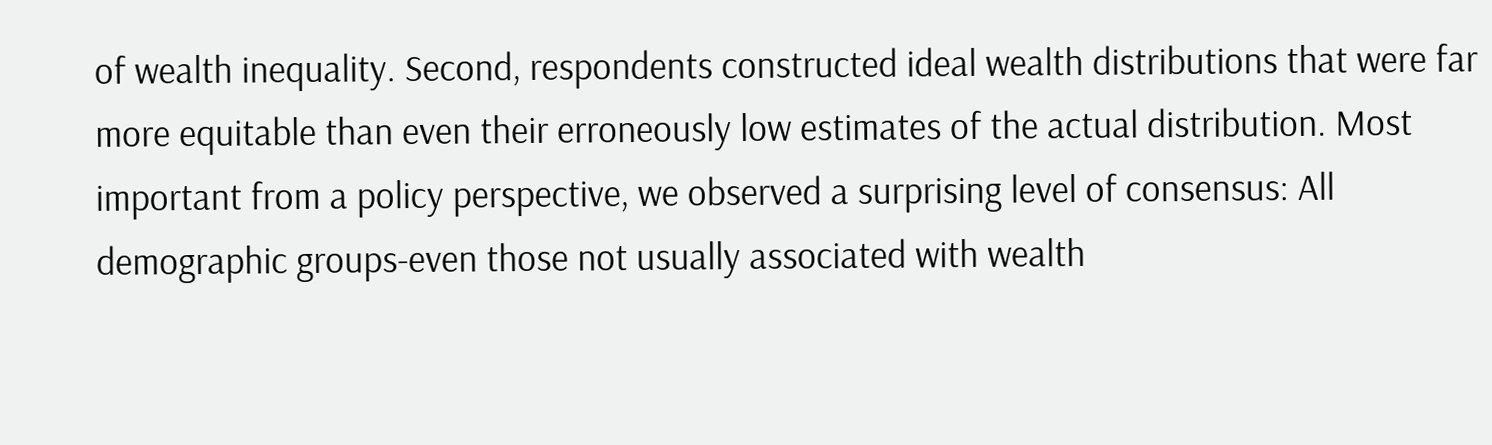of wealth inequality. Second, respondents constructed ideal wealth distributions that were far more equitable than even their erroneously low estimates of the actual distribution. Most important from a policy perspective, we observed a surprising level of consensus: All demographic groups-even those not usually associated with wealth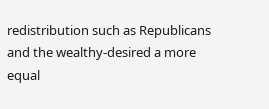redistribution such as Republicans and the wealthy-desired a more equal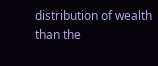distribution of wealth than the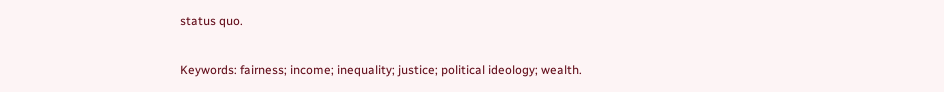status quo.

Keywords: fairness; income; inequality; justice; political ideology; wealth.